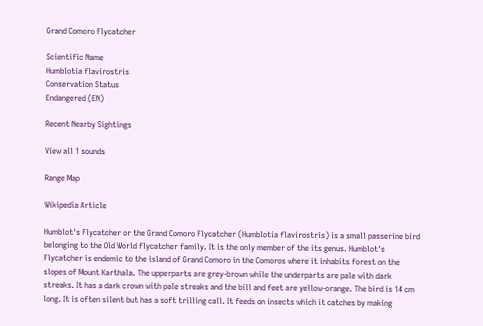Grand Comoro Flycatcher

Scientific Name
Humblotia flavirostris
Conservation Status
Endangered (EN)

Recent Nearby Sightings

View all 1 sounds

Range Map

Wikipedia Article

Humblot's Flycatcher or the Grand Comoro Flycatcher (Humblotia flavirostris) is a small passerine bird belonging to the Old World flycatcher family. It is the only member of the its genus. Humblot's Flycatcher is endemic to the island of Grand Comoro in the Comoros where it inhabits forest on the slopes of Mount Karthala. The upperparts are grey-brown while the underparts are pale with dark streaks. It has a dark crown with pale streaks and the bill and feet are yellow-orange. The bird is 14 cm long. It is often silent but has a soft trilling call. It feeds on insects which it catches by making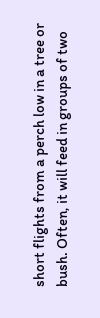short flights from a perch low in a tree or bush. Often, it will feed in groups of two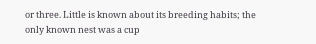or three. Little is known about its breeding habits; the only known nest was a cup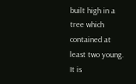built high in a tree which contained at least two young. It is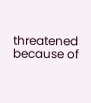threatened because of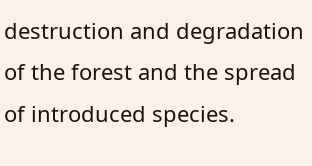destruction and degradation of the forest and the spread of introduced species.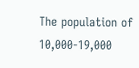The population of 10,000-19,000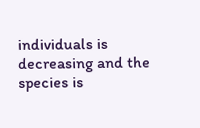individuals is decreasing and the species is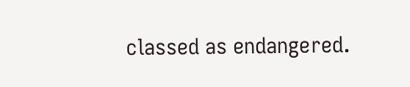classed as endangered.